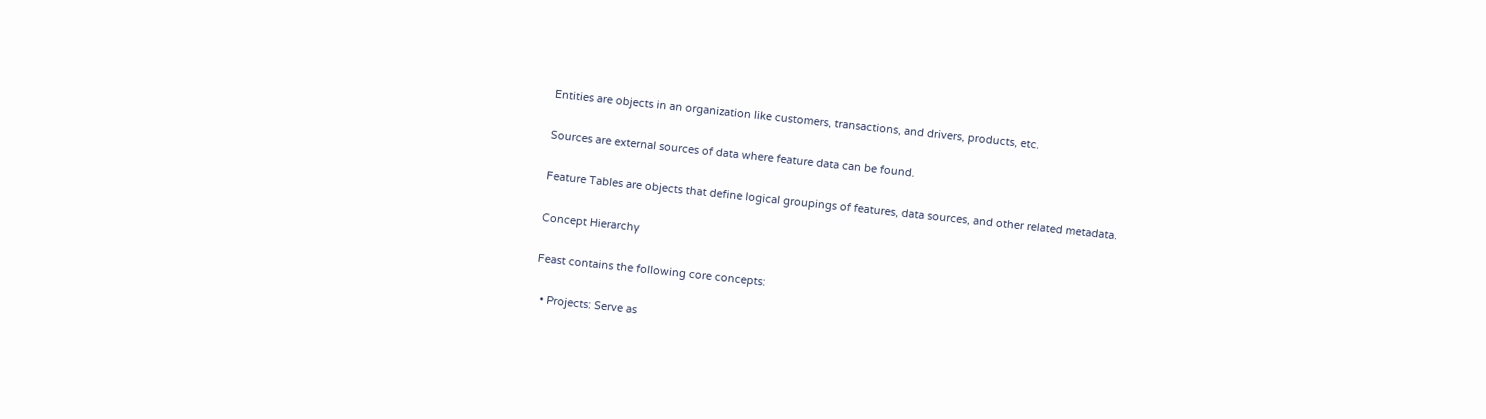Entities are objects in an organization like customers, transactions, and drivers, products, etc.

Sources are external sources of data where feature data can be found.

Feature Tables are objects that define logical groupings of features, data sources, and other related metadata.

Concept Hierarchy

Feast contains the following core concepts:

  • Projects: Serve as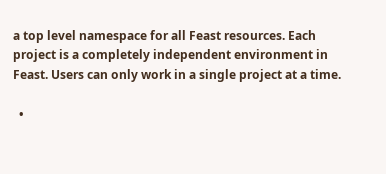a top level namespace for all Feast resources. Each project is a completely independent environment in Feast. Users can only work in a single project at a time.

  •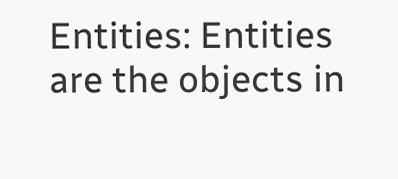Entities: Entities are the objects in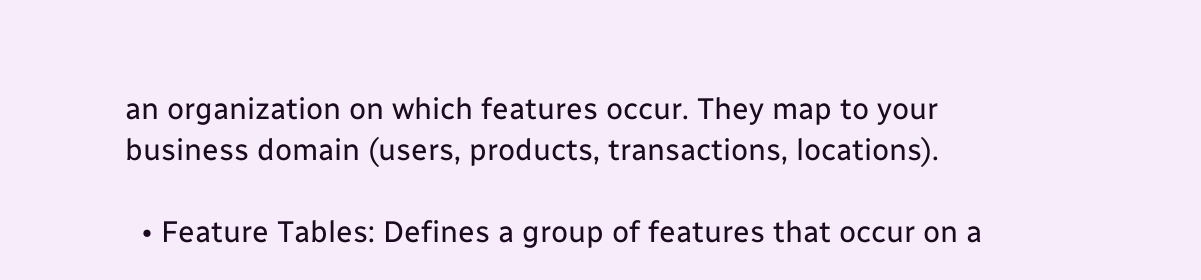an organization on which features occur. They map to your business domain (users, products, transactions, locations).

  • Feature Tables: Defines a group of features that occur on a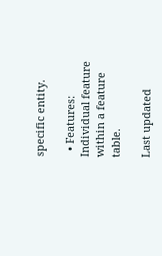specific entity.

  • Features: Individual feature within a feature table.

Last updated